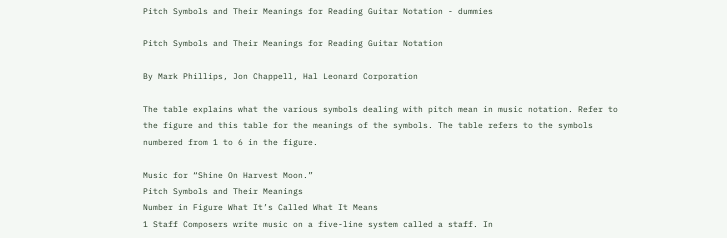Pitch Symbols and Their Meanings for Reading Guitar Notation - dummies

Pitch Symbols and Their Meanings for Reading Guitar Notation

By Mark Phillips, Jon Chappell, Hal Leonard Corporation

The table explains what the various symbols dealing with pitch mean in music notation. Refer to the figure and this table for the meanings of the symbols. The table refers to the symbols numbered from 1 to 6 in the figure.

Music for “Shine On Harvest Moon.”
Pitch Symbols and Their Meanings
Number in Figure What It’s Called What It Means
1 Staff Composers write music on a five-line system called a staff. In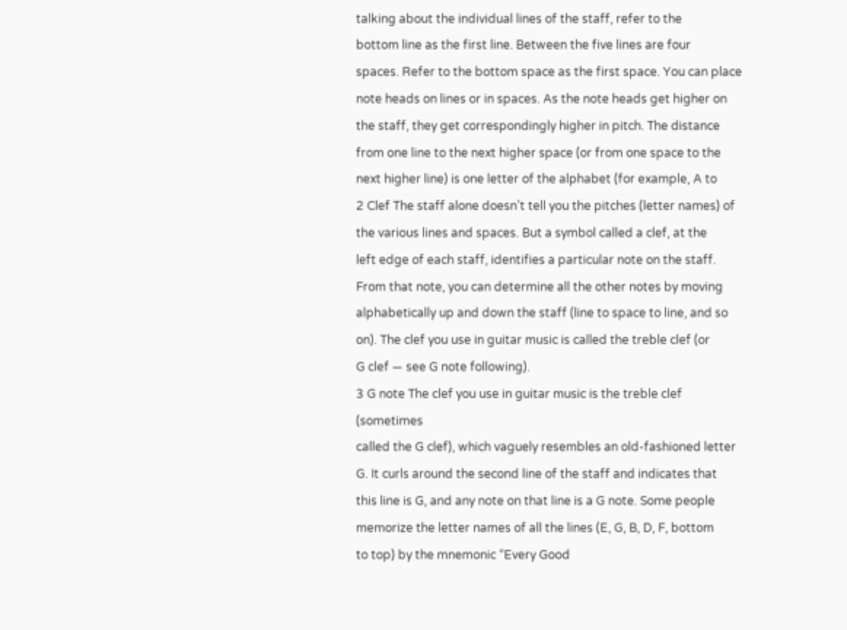talking about the individual lines of the staff, refer to the
bottom line as the first line. Between the five lines are four
spaces. Refer to the bottom space as the first space. You can place
note heads on lines or in spaces. As the note heads get higher on
the staff, they get correspondingly higher in pitch. The distance
from one line to the next higher space (or from one space to the
next higher line) is one letter of the alphabet (for example, A to
2 Clef The staff alone doesn’t tell you the pitches (letter names) of
the various lines and spaces. But a symbol called a clef, at the
left edge of each staff, identifies a particular note on the staff.
From that note, you can determine all the other notes by moving
alphabetically up and down the staff (line to space to line, and so
on). The clef you use in guitar music is called the treble clef (or
G clef — see G note following).
3 G note The clef you use in guitar music is the treble clef (sometimes
called the G clef), which vaguely resembles an old-fashioned letter
G. It curls around the second line of the staff and indicates that
this line is G, and any note on that line is a G note. Some people
memorize the letter names of all the lines (E, G, B, D, F, bottom
to top) by the mnemonic “Every Good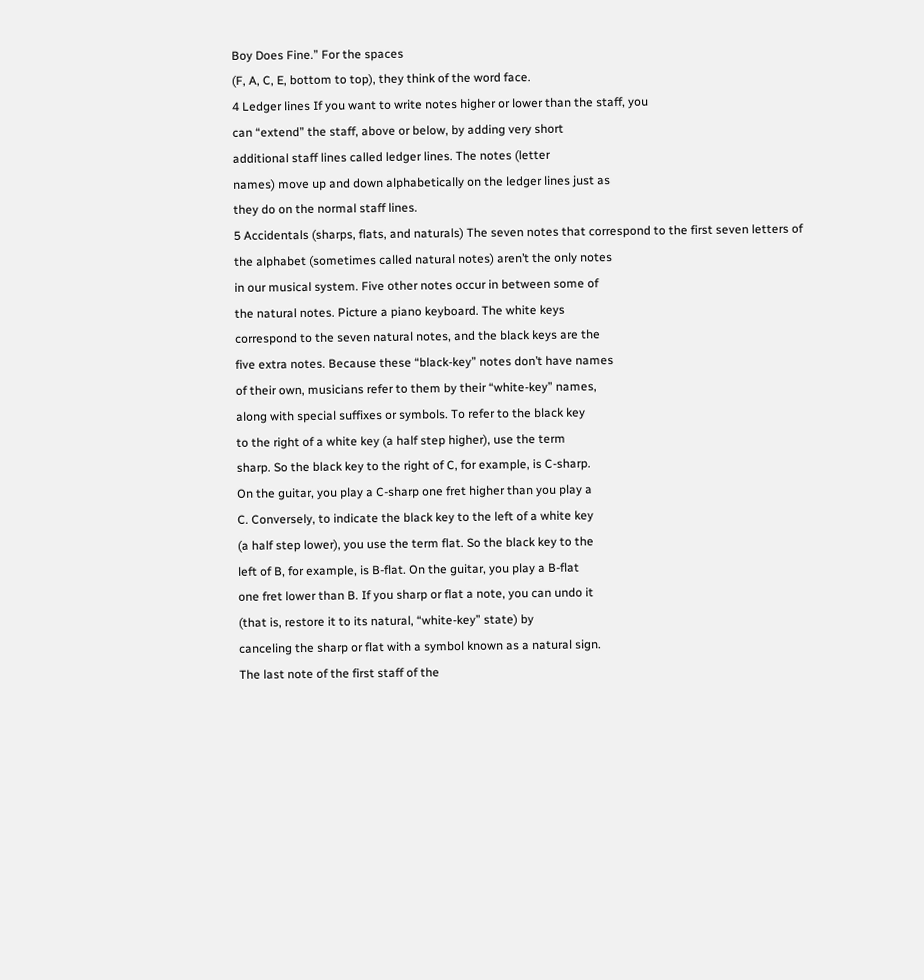Boy Does Fine.” For the spaces
(F, A, C, E, bottom to top), they think of the word face.
4 Ledger lines If you want to write notes higher or lower than the staff, you
can “extend” the staff, above or below, by adding very short
additional staff lines called ledger lines. The notes (letter
names) move up and down alphabetically on the ledger lines just as
they do on the normal staff lines.
5 Accidentals (sharps, flats, and naturals) The seven notes that correspond to the first seven letters of
the alphabet (sometimes called natural notes) aren’t the only notes
in our musical system. Five other notes occur in between some of
the natural notes. Picture a piano keyboard. The white keys
correspond to the seven natural notes, and the black keys are the
five extra notes. Because these “black-key” notes don’t have names
of their own, musicians refer to them by their “white-key” names,
along with special suffixes or symbols. To refer to the black key
to the right of a white key (a half step higher), use the term
sharp. So the black key to the right of C, for example, is C-sharp.
On the guitar, you play a C-sharp one fret higher than you play a
C. Conversely, to indicate the black key to the left of a white key
(a half step lower), you use the term flat. So the black key to the
left of B, for example, is B-flat. On the guitar, you play a B-flat
one fret lower than B. If you sharp or flat a note, you can undo it
(that is, restore it to its natural, “white-key” state) by
canceling the sharp or flat with a symbol known as a natural sign.
The last note of the first staff of the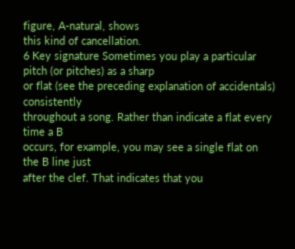figure, A-natural, shows
this kind of cancellation.
6 Key signature Sometimes you play a particular pitch (or pitches) as a sharp
or flat (see the preceding explanation of accidentals) consistently
throughout a song. Rather than indicate a flat every time a B
occurs, for example, you may see a single flat on the B line just
after the clef. That indicates that you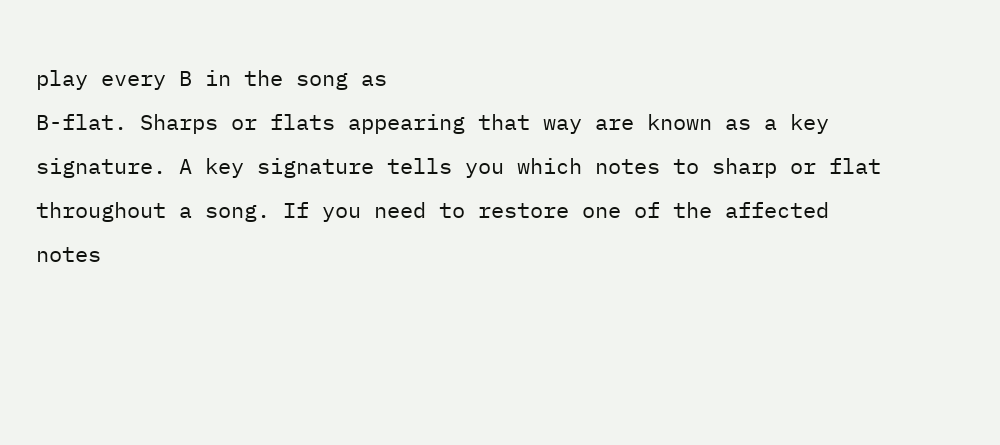play every B in the song as
B-flat. Sharps or flats appearing that way are known as a key
signature. A key signature tells you which notes to sharp or flat
throughout a song. If you need to restore one of the affected notes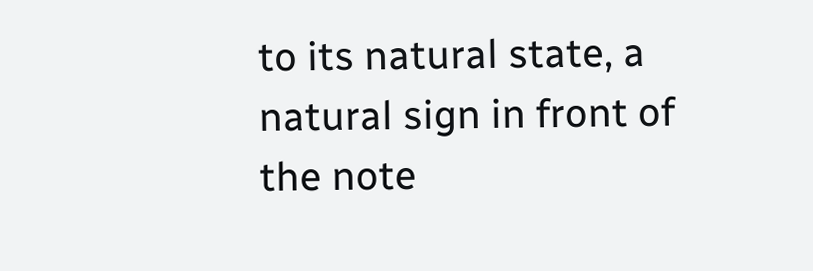to its natural state, a natural sign in front of the note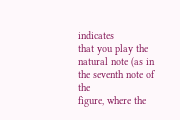indicates
that you play the natural note (as in the seventh note of the
figure, where the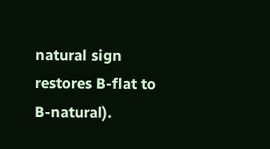natural sign restores B-flat to B-natural).